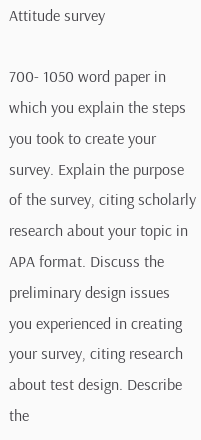Attitude survey

700- 1050 word paper in which you explain the steps you took to create your survey. Explain the purpose of the survey, citing scholarly research about your topic in APA format. Discuss the preliminary design issues you experienced in creating your survey, citing research about test design. Describe the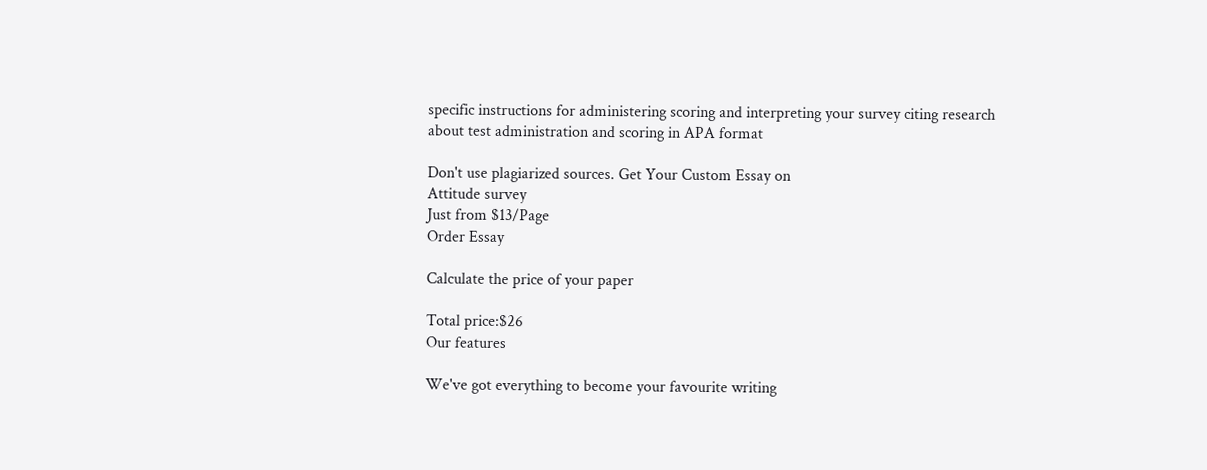specific instructions for administering scoring and interpreting your survey citing research about test administration and scoring in APA format

Don't use plagiarized sources. Get Your Custom Essay on
Attitude survey
Just from $13/Page
Order Essay

Calculate the price of your paper

Total price:$26
Our features

We've got everything to become your favourite writing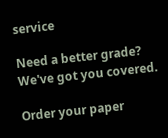service

Need a better grade?
We've got you covered.

Order your paper